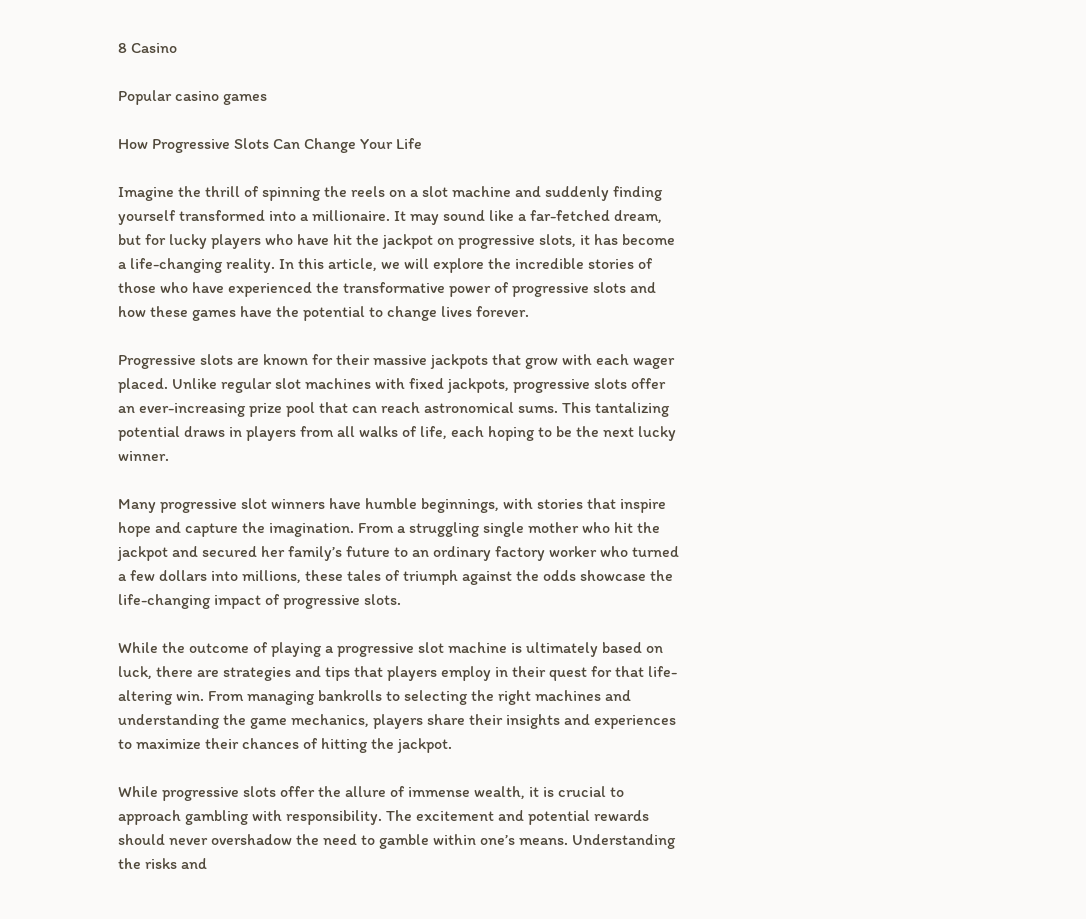8 Casino

Popular casino games

How Progressive Slots Can Change Your Life

Imagine the thrill of spinning the reels on a slot machine and suddenly finding yourself transformed into a millionaire. It may sound like a far-fetched dream, but for lucky players who have hit the jackpot on progressive slots, it has become a life-changing reality. In this article, we will explore the incredible stories of those who have experienced the transformative power of progressive slots and how these games have the potential to change lives forever.

Progressive slots are known for their massive jackpots that grow with each wager placed. Unlike regular slot machines with fixed jackpots, progressive slots offer an ever-increasing prize pool that can reach astronomical sums. This tantalizing potential draws in players from all walks of life, each hoping to be the next lucky winner.

Many progressive slot winners have humble beginnings, with stories that inspire hope and capture the imagination. From a struggling single mother who hit the jackpot and secured her family’s future to an ordinary factory worker who turned a few dollars into millions, these tales of triumph against the odds showcase the life-changing impact of progressive slots.

While the outcome of playing a progressive slot machine is ultimately based on luck, there are strategies and tips that players employ in their quest for that life-altering win. From managing bankrolls to selecting the right machines and understanding the game mechanics, players share their insights and experiences to maximize their chances of hitting the jackpot.

While progressive slots offer the allure of immense wealth, it is crucial to approach gambling with responsibility. The excitement and potential rewards should never overshadow the need to gamble within one’s means. Understanding the risks and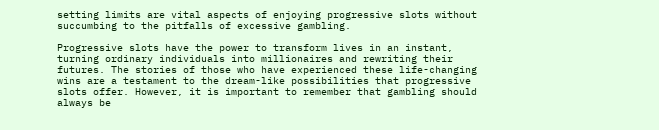setting limits are vital aspects of enjoying progressive slots without succumbing to the pitfalls of excessive gambling.

Progressive slots have the power to transform lives in an instant, turning ordinary individuals into millionaires and rewriting their futures. The stories of those who have experienced these life-changing wins are a testament to the dream-like possibilities that progressive slots offer. However, it is important to remember that gambling should always be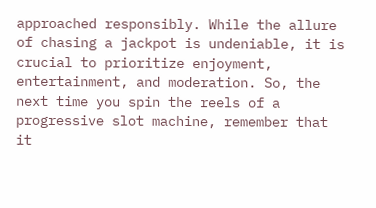approached responsibly. While the allure of chasing a jackpot is undeniable, it is crucial to prioritize enjoyment, entertainment, and moderation. So, the next time you spin the reels of a progressive slot machine, remember that it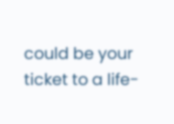could be your ticket to a life-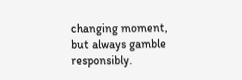changing moment, but always gamble responsibly.